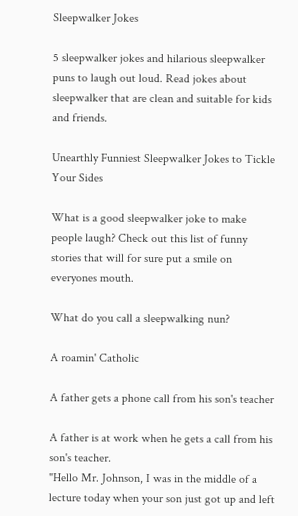Sleepwalker Jokes

5 sleepwalker jokes and hilarious sleepwalker puns to laugh out loud. Read jokes about sleepwalker that are clean and suitable for kids and friends.

Unearthly Funniest Sleepwalker Jokes to Tickle Your Sides

What is a good sleepwalker joke to make people laugh? Check out this list of funny stories that will for sure put a smile on everyones mouth.

What do you call a sleepwalking nun?

A roamin' Catholic

A father gets a phone call from his son's teacher

A father is at work when he gets a call from his son's teacher.
"Hello Mr. Johnson, I was in the middle of a lecture today when your son just got up and left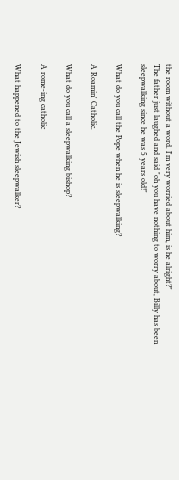the room without a word. I'm very worried about him, is he alright?"
The father just laughed and said "oh you have nothing to worry about, Billy has been sleepwalking since he was 5 years old!"

What do you call the Pope when he is sleepwalking?

A Roamin' Catholic.

What do you call a sleepwalking bishop?

A rome-ing catholic

What happened to the Jewish sleepwalker?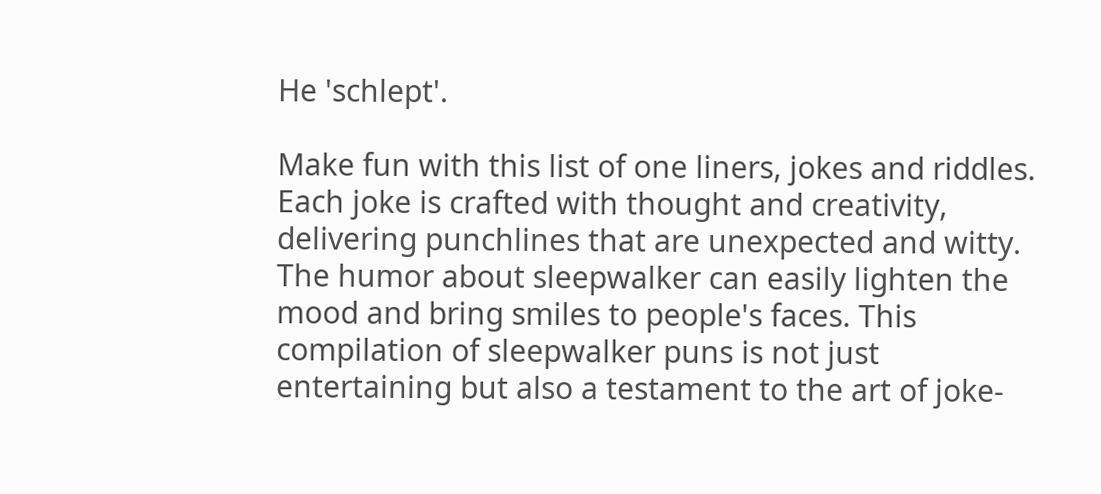He 'schlept'.

Make fun with this list of one liners, jokes and riddles. Each joke is crafted with thought and creativity, delivering punchlines that are unexpected and witty. The humor about sleepwalker can easily lighten the mood and bring smiles to people's faces. This compilation of sleepwalker puns is not just entertaining but also a testament to the art of joke-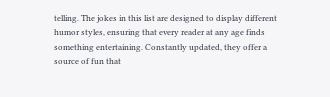telling. The jokes in this list are designed to display different humor styles, ensuring that every reader at any age finds something entertaining. Constantly updated, they offer a source of fun that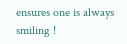ensures one is always smiling !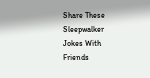Share These Sleepwalker Jokes With Friends